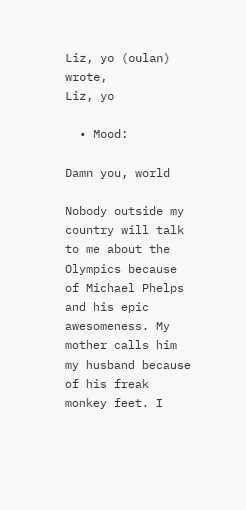Liz, yo (oulan) wrote,
Liz, yo

  • Mood:

Damn you, world

Nobody outside my country will talk to me about the Olympics because of Michael Phelps and his epic awesomeness. My mother calls him my husband because of his freak monkey feet. I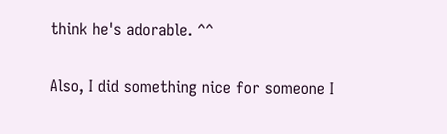think he's adorable. ^^

Also, I did something nice for someone I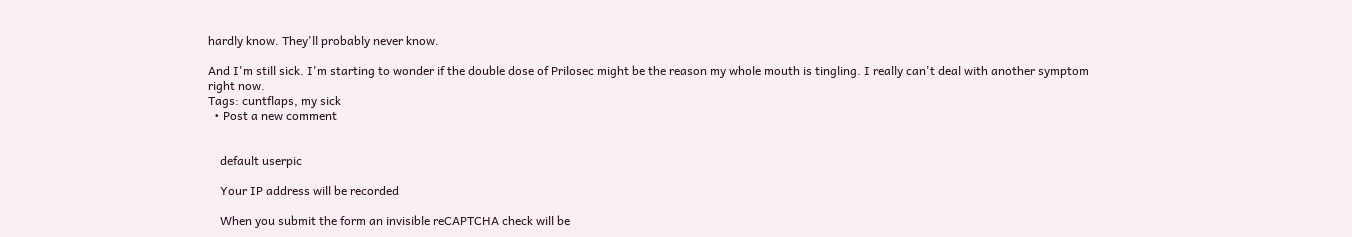hardly know. They'll probably never know.

And I'm still sick. I'm starting to wonder if the double dose of Prilosec might be the reason my whole mouth is tingling. I really can't deal with another symptom right now.
Tags: cuntflaps, my sick
  • Post a new comment


    default userpic

    Your IP address will be recorded

    When you submit the form an invisible reCAPTCHA check will be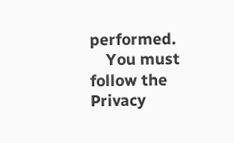performed.
    You must follow the Privacy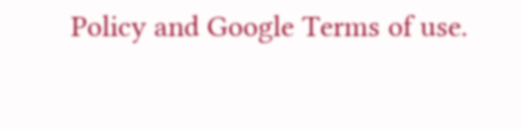Policy and Google Terms of use.